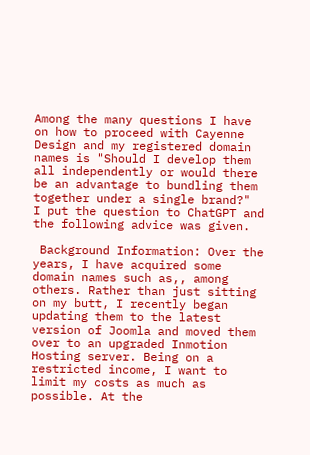Among the many questions I have on how to proceed with Cayenne Design and my registered domain names is "Should I develop them all independently or would there be an advantage to bundling them together under a single brand?"  I put the question to ChatGPT and the following advice was given.

 Background Information: Over the years, I have acquired some domain names such as,, among others. Rather than just sitting on my butt, I recently began updating them to the latest version of Joomla and moved them over to an upgraded Inmotion Hosting server. Being on a restricted income, I want to limit my costs as much as possible. At the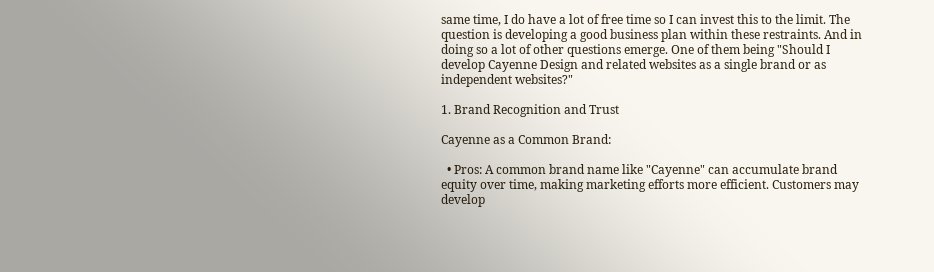same time, I do have a lot of free time so I can invest this to the limit. The question is developing a good business plan within these restraints. And in doing so a lot of other questions emerge. One of them being "Should I develop Cayenne Design and related websites as a single brand or as independent websites?"

1. Brand Recognition and Trust

Cayenne as a Common Brand:

  • Pros: A common brand name like "Cayenne" can accumulate brand equity over time, making marketing efforts more efficient. Customers may develop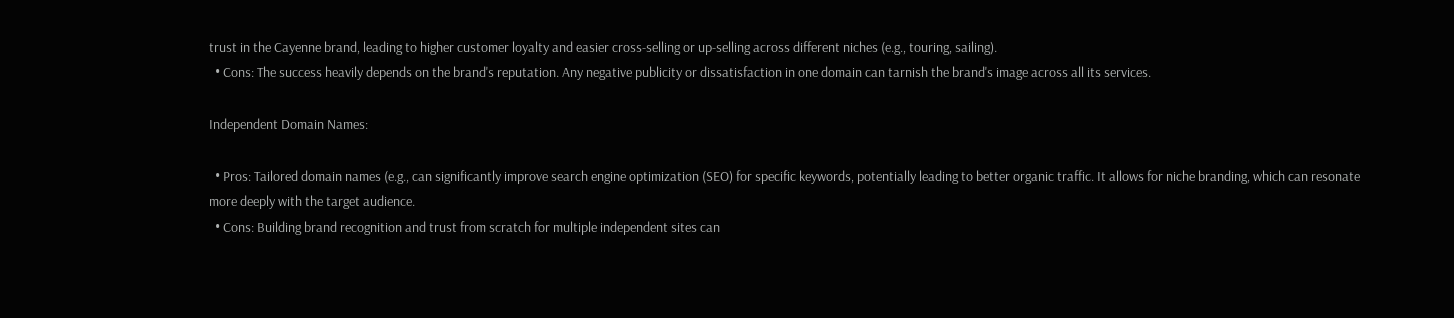trust in the Cayenne brand, leading to higher customer loyalty and easier cross-selling or up-selling across different niches (e.g., touring, sailing).
  • Cons: The success heavily depends on the brand's reputation. Any negative publicity or dissatisfaction in one domain can tarnish the brand's image across all its services.

Independent Domain Names:

  • Pros: Tailored domain names (e.g., can significantly improve search engine optimization (SEO) for specific keywords, potentially leading to better organic traffic. It allows for niche branding, which can resonate more deeply with the target audience.
  • Cons: Building brand recognition and trust from scratch for multiple independent sites can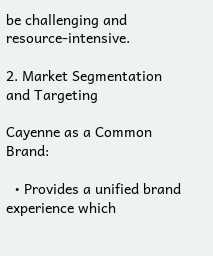be challenging and resource-intensive.

2. Market Segmentation and Targeting

Cayenne as a Common Brand:

  • Provides a unified brand experience which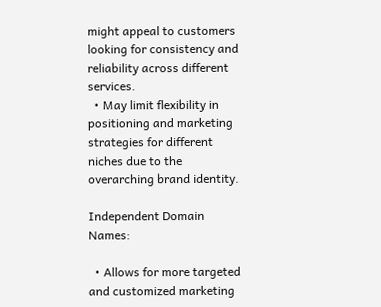might appeal to customers looking for consistency and reliability across different services.
  • May limit flexibility in positioning and marketing strategies for different niches due to the overarching brand identity.

Independent Domain Names:

  • Allows for more targeted and customized marketing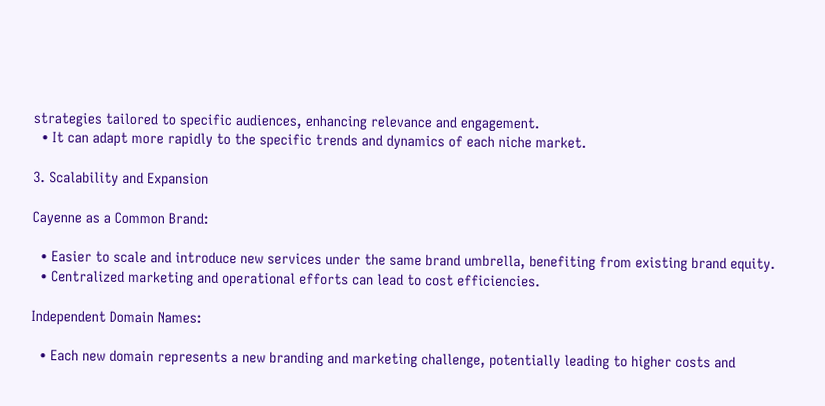strategies tailored to specific audiences, enhancing relevance and engagement.
  • It can adapt more rapidly to the specific trends and dynamics of each niche market.

3. Scalability and Expansion

Cayenne as a Common Brand:

  • Easier to scale and introduce new services under the same brand umbrella, benefiting from existing brand equity.
  • Centralized marketing and operational efforts can lead to cost efficiencies.

Independent Domain Names:

  • Each new domain represents a new branding and marketing challenge, potentially leading to higher costs and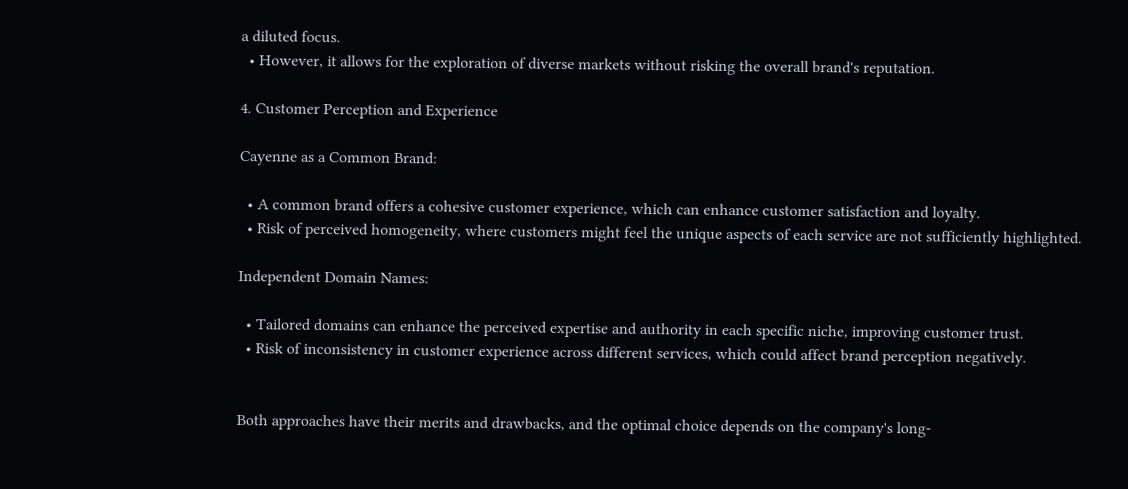a diluted focus.
  • However, it allows for the exploration of diverse markets without risking the overall brand's reputation.

4. Customer Perception and Experience

Cayenne as a Common Brand:

  • A common brand offers a cohesive customer experience, which can enhance customer satisfaction and loyalty.
  • Risk of perceived homogeneity, where customers might feel the unique aspects of each service are not sufficiently highlighted.

Independent Domain Names:

  • Tailored domains can enhance the perceived expertise and authority in each specific niche, improving customer trust.
  • Risk of inconsistency in customer experience across different services, which could affect brand perception negatively.


Both approaches have their merits and drawbacks, and the optimal choice depends on the company's long-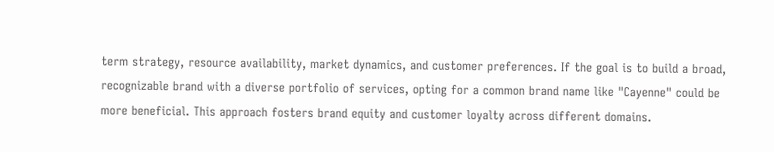term strategy, resource availability, market dynamics, and customer preferences. If the goal is to build a broad, recognizable brand with a diverse portfolio of services, opting for a common brand name like "Cayenne" could be more beneficial. This approach fosters brand equity and customer loyalty across different domains.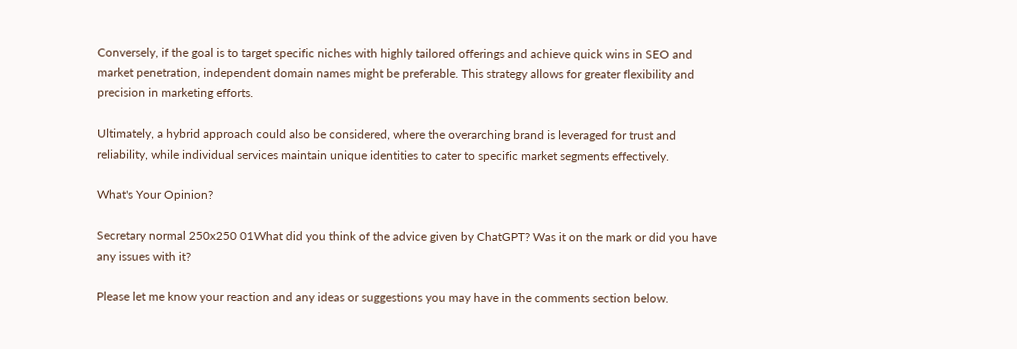Conversely, if the goal is to target specific niches with highly tailored offerings and achieve quick wins in SEO and market penetration, independent domain names might be preferable. This strategy allows for greater flexibility and precision in marketing efforts.

Ultimately, a hybrid approach could also be considered, where the overarching brand is leveraged for trust and reliability, while individual services maintain unique identities to cater to specific market segments effectively.

What's Your Opinion?

Secretary normal 250x250 01What did you think of the advice given by ChatGPT? Was it on the mark or did you have any issues with it?

Please let me know your reaction and any ideas or suggestions you may have in the comments section below.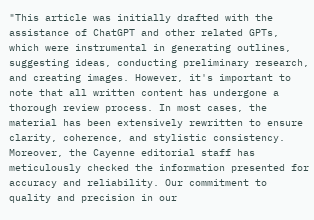"This article was initially drafted with the assistance of ChatGPT and other related GPTs, which were instrumental in generating outlines, suggesting ideas, conducting preliminary research, and creating images. However, it's important to note that all written content has undergone a thorough review process. In most cases, the material has been extensively rewritten to ensure clarity, coherence, and stylistic consistency. Moreover, the Cayenne editorial staff has meticulously checked the information presented for accuracy and reliability. Our commitment to quality and precision in our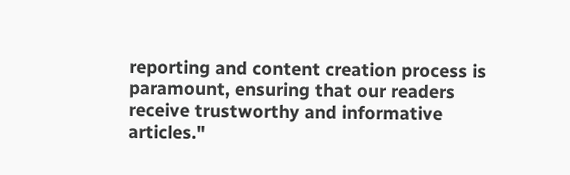reporting and content creation process is paramount, ensuring that our readers receive trustworthy and informative articles."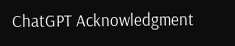ChatGPT Acknowledgment